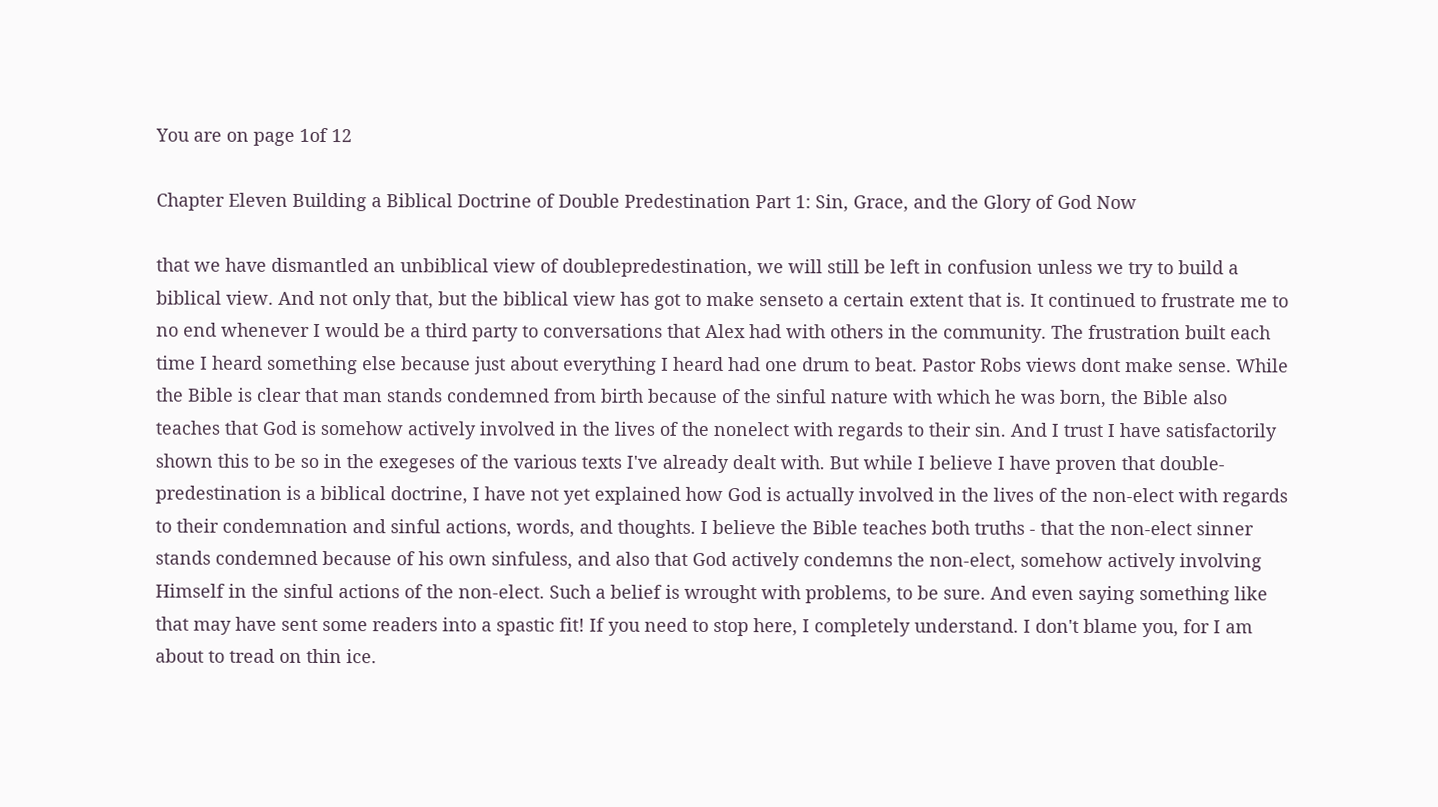You are on page 1of 12

Chapter Eleven Building a Biblical Doctrine of Double Predestination Part 1: Sin, Grace, and the Glory of God Now

that we have dismantled an unbiblical view of doublepredestination, we will still be left in confusion unless we try to build a biblical view. And not only that, but the biblical view has got to make senseto a certain extent that is. It continued to frustrate me to no end whenever I would be a third party to conversations that Alex had with others in the community. The frustration built each time I heard something else because just about everything I heard had one drum to beat. Pastor Robs views dont make sense. While the Bible is clear that man stands condemned from birth because of the sinful nature with which he was born, the Bible also teaches that God is somehow actively involved in the lives of the nonelect with regards to their sin. And I trust I have satisfactorily shown this to be so in the exegeses of the various texts I've already dealt with. But while I believe I have proven that double-predestination is a biblical doctrine, I have not yet explained how God is actually involved in the lives of the non-elect with regards to their condemnation and sinful actions, words, and thoughts. I believe the Bible teaches both truths - that the non-elect sinner stands condemned because of his own sinfuless, and also that God actively condemns the non-elect, somehow actively involving Himself in the sinful actions of the non-elect. Such a belief is wrought with problems, to be sure. And even saying something like that may have sent some readers into a spastic fit! If you need to stop here, I completely understand. I don't blame you, for I am about to tread on thin ice.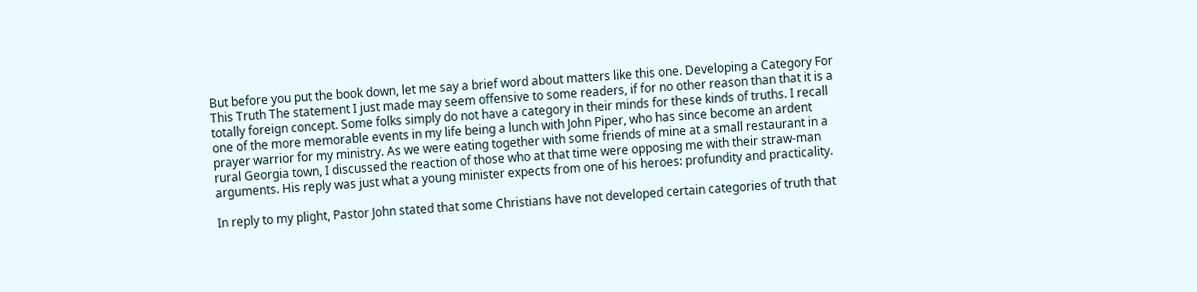But before you put the book down, let me say a brief word about matters like this one. Developing a Category For This Truth The statement I just made may seem offensive to some readers, if for no other reason than that it is a totally foreign concept. Some folks simply do not have a category in their minds for these kinds of truths. I recall one of the more memorable events in my life being a lunch with John Piper, who has since become an ardent prayer warrior for my ministry. As we were eating together with some friends of mine at a small restaurant in a rural Georgia town, I discussed the reaction of those who at that time were opposing me with their straw-man arguments. His reply was just what a young minister expects from one of his heroes: profundity and practicality.

In reply to my plight, Pastor John stated that some Christians have not developed certain categories of truth that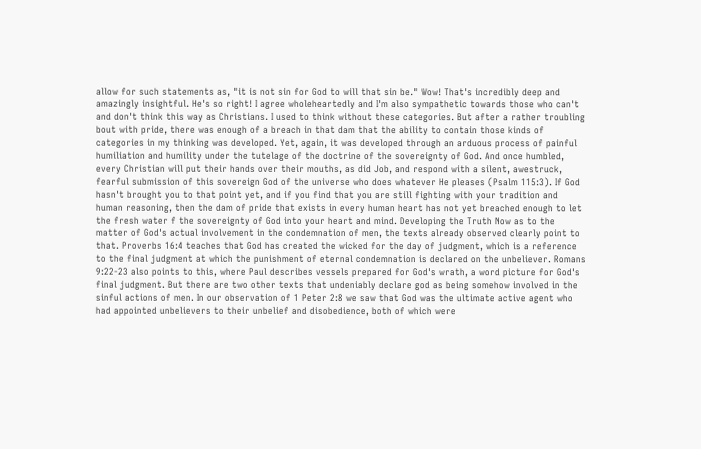allow for such statements as, "it is not sin for God to will that sin be." Wow! That's incredibly deep and amazingly insightful. He's so right! I agree wholeheartedly and I'm also sympathetic towards those who can't and don't think this way as Christians. I used to think without these categories. But after a rather troubling bout with pride, there was enough of a breach in that dam that the ability to contain those kinds of categories in my thinking was developed. Yet, again, it was developed through an arduous process of painful humiliation and humility under the tutelage of the doctrine of the sovereignty of God. And once humbled, every Christian will put their hands over their mouths, as did Job, and respond with a silent, awestruck, fearful submission of this sovereign God of the universe who does whatever He pleases (Psalm 115:3). If God hasn't brought you to that point yet, and if you find that you are still fighting with your tradition and human reasoning, then the dam of pride that exists in every human heart has not yet breached enough to let the fresh water f the sovereignty of God into your heart and mind. Developing the Truth Now as to the matter of God's actual involvement in the condemnation of men, the texts already observed clearly point to that. Proverbs 16:4 teaches that God has created the wicked for the day of judgment, which is a reference to the final judgment at which the punishment of eternal condemnation is declared on the unbeliever. Romans 9:22-23 also points to this, where Paul describes vessels prepared for God's wrath, a word picture for God's final judgment. But there are two other texts that undeniably declare god as being somehow involved in the sinful actions of men. In our observation of 1 Peter 2:8 we saw that God was the ultimate active agent who had appointed unbelievers to their unbelief and disobedience, both of which were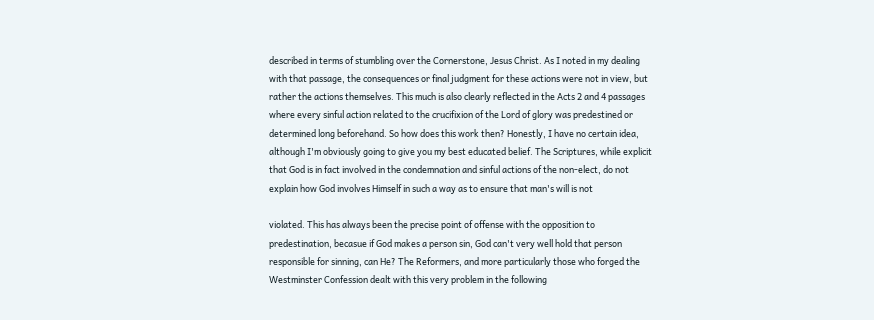described in terms of stumbling over the Cornerstone, Jesus Christ. As I noted in my dealing with that passage, the consequences or final judgment for these actions were not in view, but rather the actions themselves. This much is also clearly reflected in the Acts 2 and 4 passages where every sinful action related to the crucifixion of the Lord of glory was predestined or determined long beforehand. So how does this work then? Honestly, I have no certain idea, although I'm obviously going to give you my best educated belief. The Scriptures, while explicit that God is in fact involved in the condemnation and sinful actions of the non-elect, do not explain how God involves Himself in such a way as to ensure that man's will is not

violated. This has always been the precise point of offense with the opposition to predestination, becasue if God makes a person sin, God can't very well hold that person responsible for sinning, can He? The Reformers, and more particularly those who forged the Westminster Confession dealt with this very problem in the following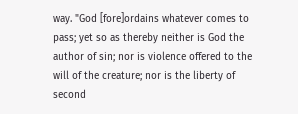way. "God [fore]ordains whatever comes to pass; yet so as thereby neither is God the author of sin; nor is violence offered to the will of the creature; nor is the liberty of second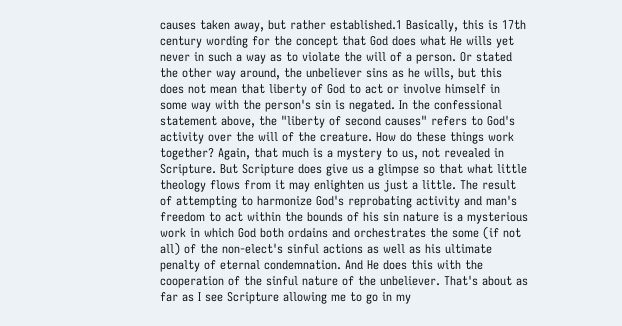causes taken away, but rather established.1 Basically, this is 17th century wording for the concept that God does what He wills yet never in such a way as to violate the will of a person. Or stated the other way around, the unbeliever sins as he wills, but this does not mean that liberty of God to act or involve himself in some way with the person's sin is negated. In the confessional statement above, the "liberty of second causes" refers to God's activity over the will of the creature. How do these things work together? Again, that much is a mystery to us, not revealed in Scripture. But Scripture does give us a glimpse so that what little theology flows from it may enlighten us just a little. The result of attempting to harmonize God's reprobating activity and man's freedom to act within the bounds of his sin nature is a mysterious work in which God both ordains and orchestrates the some (if not all) of the non-elect's sinful actions as well as his ultimate penalty of eternal condemnation. And He does this with the cooperation of the sinful nature of the unbeliever. That's about as far as I see Scripture allowing me to go in my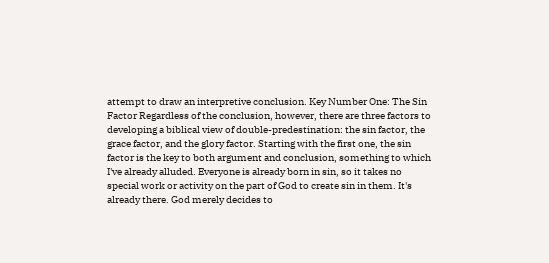attempt to draw an interpretive conclusion. Key Number One: The Sin Factor Regardless of the conclusion, however, there are three factors to developing a biblical view of double-predestination: the sin factor, the grace factor, and the glory factor. Starting with the first one, the sin factor is the key to both argument and conclusion, something to which I've already alluded. Everyone is already born in sin, so it takes no special work or activity on the part of God to create sin in them. It's already there. God merely decides to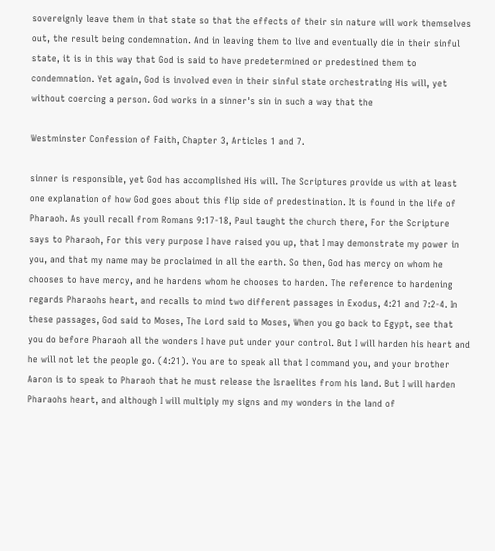sovereignly leave them in that state so that the effects of their sin nature will work themselves out, the result being condemnation. And in leaving them to live and eventually die in their sinful state, it is in this way that God is said to have predetermined or predestined them to condemnation. Yet again, God is involved even in their sinful state orchestrating His will, yet without coercing a person. God works in a sinner's sin in such a way that the

Westminster Confession of Faith, Chapter 3, Articles 1 and 7.

sinner is responsible, yet God has accomplished His will. The Scriptures provide us with at least one explanation of how God goes about this flip side of predestination. It is found in the life of Pharaoh. As youll recall from Romans 9:17-18, Paul taught the church there, For the Scripture says to Pharaoh, For this very purpose I have raised you up, that I may demonstrate my power in you, and that my name may be proclaimed in all the earth. So then, God has mercy on whom he chooses to have mercy, and he hardens whom he chooses to harden. The reference to hardening regards Pharaohs heart, and recalls to mind two different passages in Exodus, 4:21 and 7:2-4. In these passages, God said to Moses, The Lord said to Moses, When you go back to Egypt, see that you do before Pharaoh all the wonders I have put under your control. But I will harden his heart and he will not let the people go. (4:21). You are to speak all that I command you, and your brother Aaron is to speak to Pharaoh that he must release the Israelites from his land. But I will harden Pharaohs heart, and although I will multiply my signs and my wonders in the land of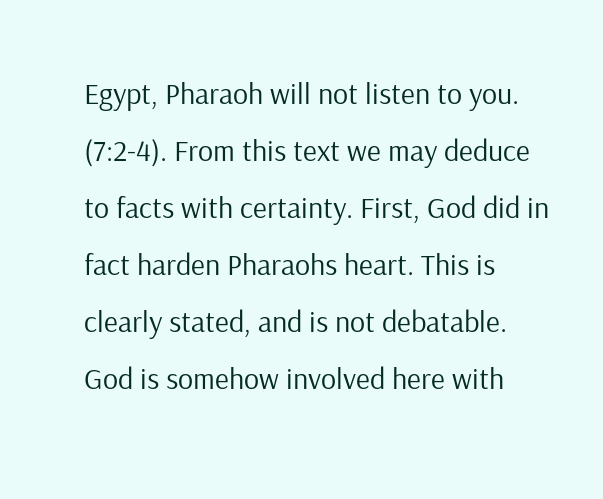Egypt, Pharaoh will not listen to you. (7:2-4). From this text we may deduce to facts with certainty. First, God did in fact harden Pharaohs heart. This is clearly stated, and is not debatable. God is somehow involved here with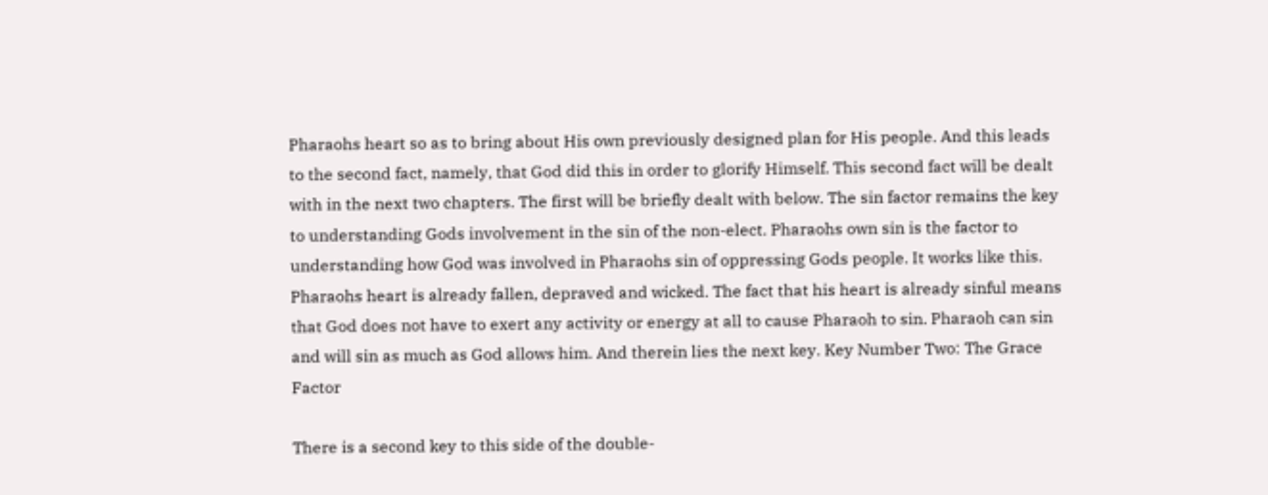Pharaohs heart so as to bring about His own previously designed plan for His people. And this leads to the second fact, namely, that God did this in order to glorify Himself. This second fact will be dealt with in the next two chapters. The first will be briefly dealt with below. The sin factor remains the key to understanding Gods involvement in the sin of the non-elect. Pharaohs own sin is the factor to understanding how God was involved in Pharaohs sin of oppressing Gods people. It works like this. Pharaohs heart is already fallen, depraved and wicked. The fact that his heart is already sinful means that God does not have to exert any activity or energy at all to cause Pharaoh to sin. Pharaoh can sin and will sin as much as God allows him. And therein lies the next key. Key Number Two: The Grace Factor

There is a second key to this side of the double-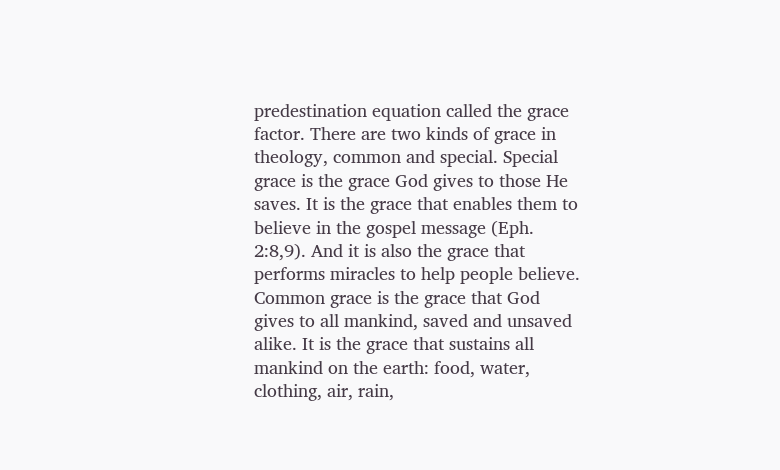predestination equation called the grace factor. There are two kinds of grace in theology, common and special. Special grace is the grace God gives to those He saves. It is the grace that enables them to believe in the gospel message (Eph. 2:8,9). And it is also the grace that performs miracles to help people believe. Common grace is the grace that God gives to all mankind, saved and unsaved alike. It is the grace that sustains all mankind on the earth: food, water, clothing, air, rain,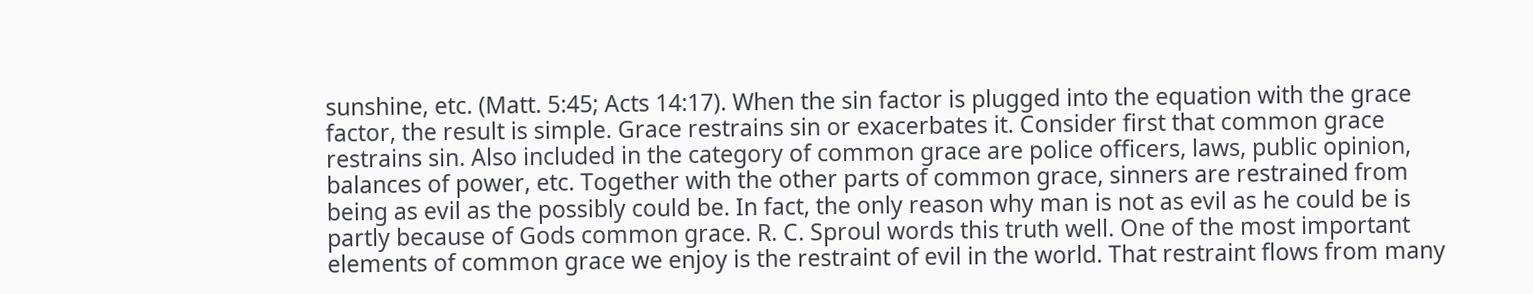sunshine, etc. (Matt. 5:45; Acts 14:17). When the sin factor is plugged into the equation with the grace factor, the result is simple. Grace restrains sin or exacerbates it. Consider first that common grace restrains sin. Also included in the category of common grace are police officers, laws, public opinion, balances of power, etc. Together with the other parts of common grace, sinners are restrained from being as evil as the possibly could be. In fact, the only reason why man is not as evil as he could be is partly because of Gods common grace. R. C. Sproul words this truth well. One of the most important elements of common grace we enjoy is the restraint of evil in the world. That restraint flows from many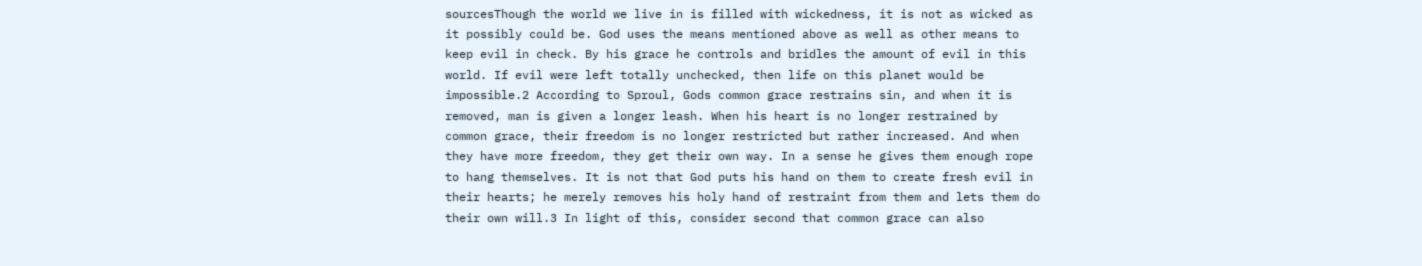sourcesThough the world we live in is filled with wickedness, it is not as wicked as it possibly could be. God uses the means mentioned above as well as other means to keep evil in check. By his grace he controls and bridles the amount of evil in this world. If evil were left totally unchecked, then life on this planet would be impossible.2 According to Sproul, Gods common grace restrains sin, and when it is removed, man is given a longer leash. When his heart is no longer restrained by common grace, their freedom is no longer restricted but rather increased. And when they have more freedom, they get their own way. In a sense he gives them enough rope to hang themselves. It is not that God puts his hand on them to create fresh evil in their hearts; he merely removes his holy hand of restraint from them and lets them do their own will.3 In light of this, consider second that common grace can also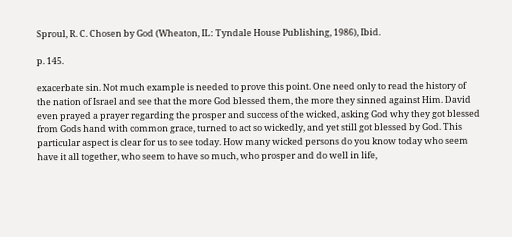Sproul, R. C. Chosen by God (Wheaton, IL: Tyndale House Publishing, 1986), Ibid.

p. 145.

exacerbate sin. Not much example is needed to prove this point. One need only to read the history of the nation of Israel and see that the more God blessed them, the more they sinned against Him. David even prayed a prayer regarding the prosper and success of the wicked, asking God why they got blessed from Gods hand with common grace, turned to act so wickedly, and yet still got blessed by God. This particular aspect is clear for us to see today. How many wicked persons do you know today who seem have it all together, who seem to have so much, who prosper and do well in life,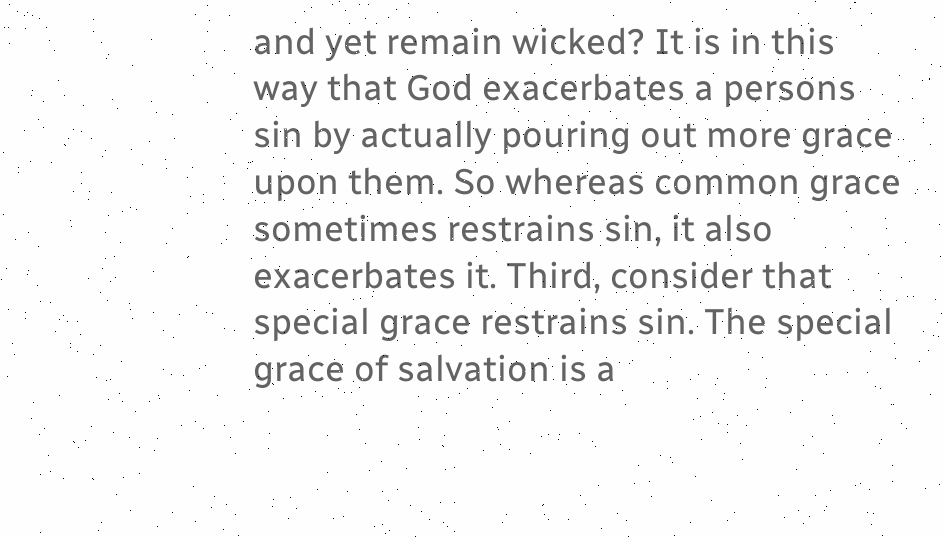and yet remain wicked? It is in this way that God exacerbates a persons sin by actually pouring out more grace upon them. So whereas common grace sometimes restrains sin, it also exacerbates it. Third, consider that special grace restrains sin. The special grace of salvation is a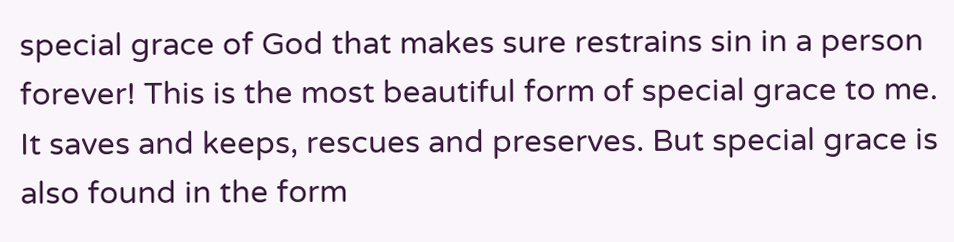special grace of God that makes sure restrains sin in a person forever! This is the most beautiful form of special grace to me. It saves and keeps, rescues and preserves. But special grace is also found in the form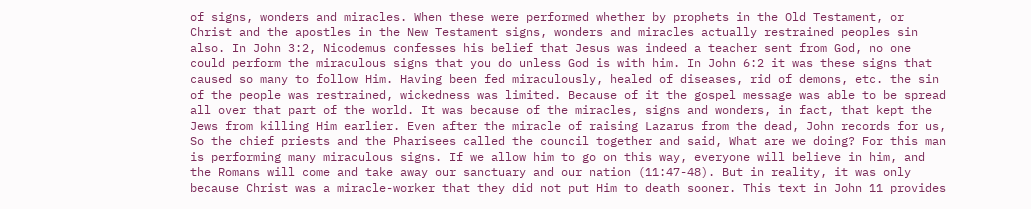of signs, wonders and miracles. When these were performed whether by prophets in the Old Testament, or Christ and the apostles in the New Testament signs, wonders and miracles actually restrained peoples sin also. In John 3:2, Nicodemus confesses his belief that Jesus was indeed a teacher sent from God, no one could perform the miraculous signs that you do unless God is with him. In John 6:2 it was these signs that caused so many to follow Him. Having been fed miraculously, healed of diseases, rid of demons, etc. the sin of the people was restrained, wickedness was limited. Because of it the gospel message was able to be spread all over that part of the world. It was because of the miracles, signs and wonders, in fact, that kept the Jews from killing Him earlier. Even after the miracle of raising Lazarus from the dead, John records for us, So the chief priests and the Pharisees called the council together and said, What are we doing? For this man is performing many miraculous signs. If we allow him to go on this way, everyone will believe in him, and the Romans will come and take away our sanctuary and our nation (11:47-48). But in reality, it was only because Christ was a miracle-worker that they did not put Him to death sooner. This text in John 11 provides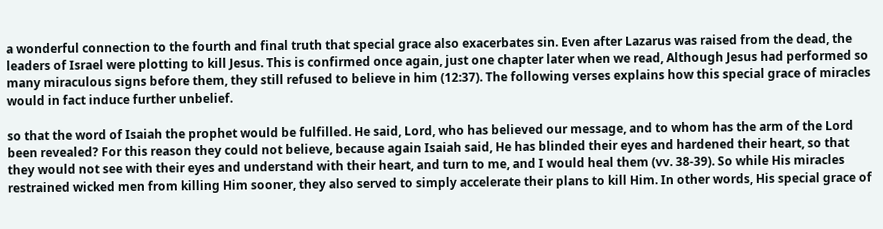a wonderful connection to the fourth and final truth that special grace also exacerbates sin. Even after Lazarus was raised from the dead, the leaders of Israel were plotting to kill Jesus. This is confirmed once again, just one chapter later when we read, Although Jesus had performed so many miraculous signs before them, they still refused to believe in him (12:37). The following verses explains how this special grace of miracles would in fact induce further unbelief.

so that the word of Isaiah the prophet would be fulfilled. He said, Lord, who has believed our message, and to whom has the arm of the Lord been revealed? For this reason they could not believe, because again Isaiah said, He has blinded their eyes and hardened their heart, so that they would not see with their eyes and understand with their heart, and turn to me, and I would heal them (vv. 38-39). So while His miracles restrained wicked men from killing Him sooner, they also served to simply accelerate their plans to kill Him. In other words, His special grace of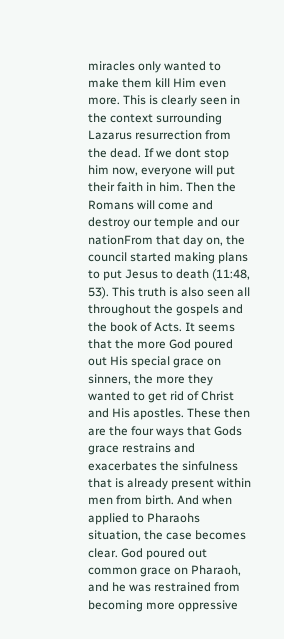miracles only wanted to make them kill Him even more. This is clearly seen in the context surrounding Lazarus resurrection from the dead. If we dont stop him now, everyone will put their faith in him. Then the Romans will come and destroy our temple and our nationFrom that day on, the council started making plans to put Jesus to death (11:48, 53). This truth is also seen all throughout the gospels and the book of Acts. It seems that the more God poured out His special grace on sinners, the more they wanted to get rid of Christ and His apostles. These then are the four ways that Gods grace restrains and exacerbates the sinfulness that is already present within men from birth. And when applied to Pharaohs situation, the case becomes clear. God poured out common grace on Pharaoh, and he was restrained from becoming more oppressive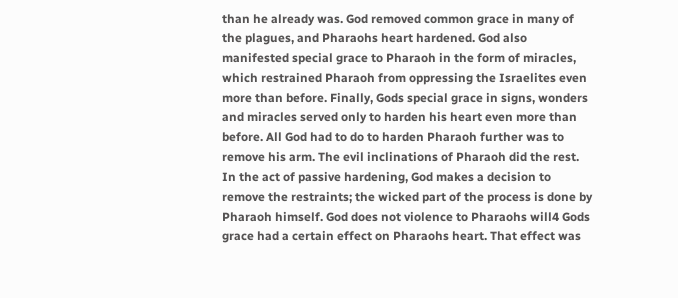than he already was. God removed common grace in many of the plagues, and Pharaohs heart hardened. God also manifested special grace to Pharaoh in the form of miracles, which restrained Pharaoh from oppressing the Israelites even more than before. Finally, Gods special grace in signs, wonders and miracles served only to harden his heart even more than before. All God had to do to harden Pharaoh further was to remove his arm. The evil inclinations of Pharaoh did the rest. In the act of passive hardening, God makes a decision to remove the restraints; the wicked part of the process is done by Pharaoh himself. God does not violence to Pharaohs will4 Gods grace had a certain effect on Pharaohs heart. That effect was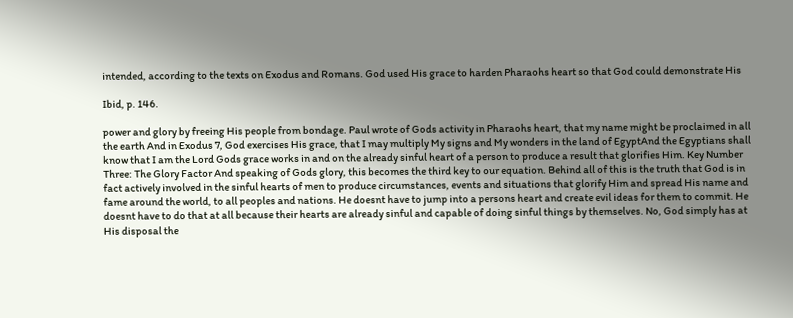intended, according to the texts on Exodus and Romans. God used His grace to harden Pharaohs heart so that God could demonstrate His

Ibid, p. 146.

power and glory by freeing His people from bondage. Paul wrote of Gods activity in Pharaohs heart, that my name might be proclaimed in all the earth And in Exodus 7, God exercises His grace, that I may multiply My signs and My wonders in the land of EgyptAnd the Egyptians shall know that I am the Lord Gods grace works in and on the already sinful heart of a person to produce a result that glorifies Him. Key Number Three: The Glory Factor And speaking of Gods glory, this becomes the third key to our equation. Behind all of this is the truth that God is in fact actively involved in the sinful hearts of men to produce circumstances, events and situations that glorify Him and spread His name and fame around the world, to all peoples and nations. He doesnt have to jump into a persons heart and create evil ideas for them to commit. He doesnt have to do that at all because their hearts are already sinful and capable of doing sinful things by themselves. No, God simply has at His disposal the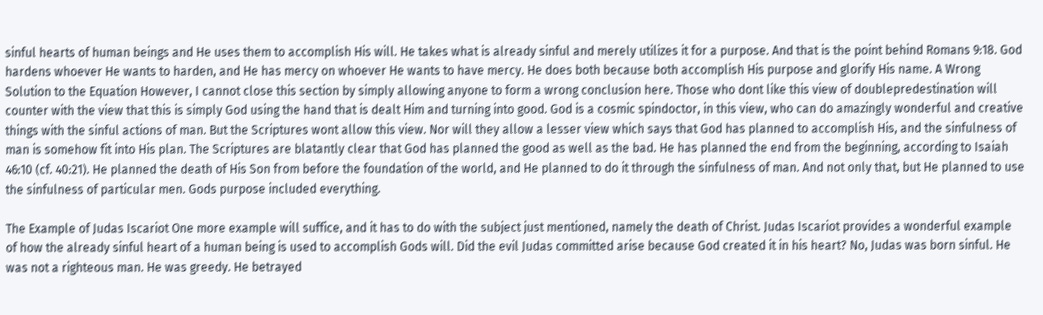sinful hearts of human beings and He uses them to accomplish His will. He takes what is already sinful and merely utilizes it for a purpose. And that is the point behind Romans 9:18. God hardens whoever He wants to harden, and He has mercy on whoever He wants to have mercy. He does both because both accomplish His purpose and glorify His name. A Wrong Solution to the Equation However, I cannot close this section by simply allowing anyone to form a wrong conclusion here. Those who dont like this view of doublepredestination will counter with the view that this is simply God using the hand that is dealt Him and turning into good. God is a cosmic spindoctor, in this view, who can do amazingly wonderful and creative things with the sinful actions of man. But the Scriptures wont allow this view. Nor will they allow a lesser view which says that God has planned to accomplish His, and the sinfulness of man is somehow fit into His plan. The Scriptures are blatantly clear that God has planned the good as well as the bad. He has planned the end from the beginning, according to Isaiah 46:10 (cf. 40:21). He planned the death of His Son from before the foundation of the world, and He planned to do it through the sinfulness of man. And not only that, but He planned to use the sinfulness of particular men. Gods purpose included everything.

The Example of Judas Iscariot One more example will suffice, and it has to do with the subject just mentioned, namely the death of Christ. Judas Iscariot provides a wonderful example of how the already sinful heart of a human being is used to accomplish Gods will. Did the evil Judas committed arise because God created it in his heart? No, Judas was born sinful. He was not a righteous man. He was greedy. He betrayed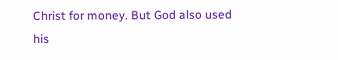Christ for money. But God also used his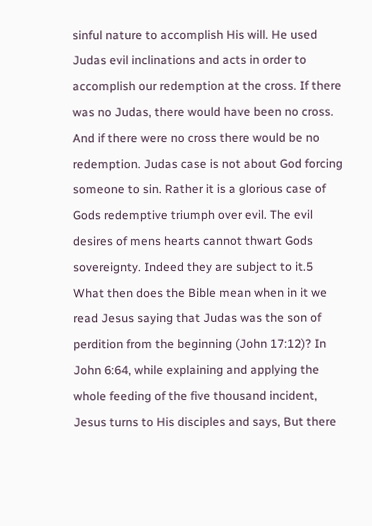sinful nature to accomplish His will. He used Judas evil inclinations and acts in order to accomplish our redemption at the cross. If there was no Judas, there would have been no cross. And if there were no cross there would be no redemption. Judas case is not about God forcing someone to sin. Rather it is a glorious case of Gods redemptive triumph over evil. The evil desires of mens hearts cannot thwart Gods sovereignty. Indeed they are subject to it.5 What then does the Bible mean when in it we read Jesus saying that Judas was the son of perdition from the beginning (John 17:12)? In John 6:64, while explaining and applying the whole feeding of the five thousand incident, Jesus turns to His disciples and says, But there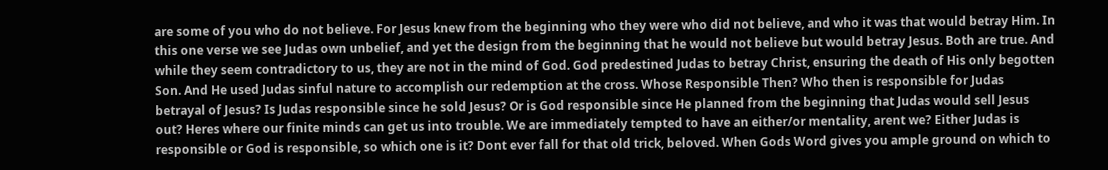are some of you who do not believe. For Jesus knew from the beginning who they were who did not believe, and who it was that would betray Him. In this one verse we see Judas own unbelief, and yet the design from the beginning that he would not believe but would betray Jesus. Both are true. And while they seem contradictory to us, they are not in the mind of God. God predestined Judas to betray Christ, ensuring the death of His only begotten Son. And He used Judas sinful nature to accomplish our redemption at the cross. Whose Responsible Then? Who then is responsible for Judas betrayal of Jesus? Is Judas responsible since he sold Jesus? Or is God responsible since He planned from the beginning that Judas would sell Jesus out? Heres where our finite minds can get us into trouble. We are immediately tempted to have an either/or mentality, arent we? Either Judas is responsible or God is responsible, so which one is it? Dont ever fall for that old trick, beloved. When Gods Word gives you ample ground on which to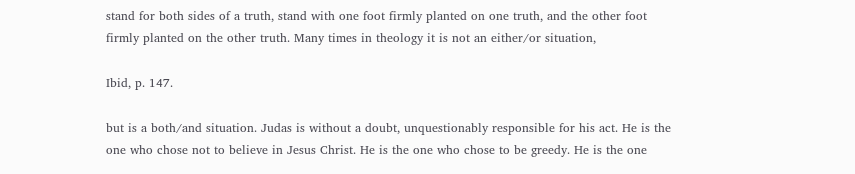stand for both sides of a truth, stand with one foot firmly planted on one truth, and the other foot firmly planted on the other truth. Many times in theology it is not an either/or situation,

Ibid, p. 147.

but is a both/and situation. Judas is without a doubt, unquestionably responsible for his act. He is the one who chose not to believe in Jesus Christ. He is the one who chose to be greedy. He is the one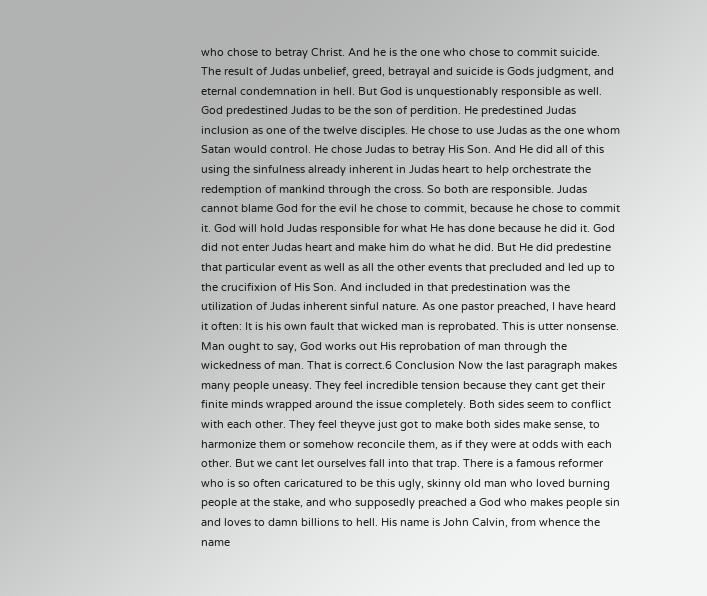who chose to betray Christ. And he is the one who chose to commit suicide. The result of Judas unbelief, greed, betrayal and suicide is Gods judgment, and eternal condemnation in hell. But God is unquestionably responsible as well. God predestined Judas to be the son of perdition. He predestined Judas inclusion as one of the twelve disciples. He chose to use Judas as the one whom Satan would control. He chose Judas to betray His Son. And He did all of this using the sinfulness already inherent in Judas heart to help orchestrate the redemption of mankind through the cross. So both are responsible. Judas cannot blame God for the evil he chose to commit, because he chose to commit it. God will hold Judas responsible for what He has done because he did it. God did not enter Judas heart and make him do what he did. But He did predestine that particular event as well as all the other events that precluded and led up to the crucifixion of His Son. And included in that predestination was the utilization of Judas inherent sinful nature. As one pastor preached, I have heard it often: It is his own fault that wicked man is reprobated. This is utter nonsense. Man ought to say, God works out His reprobation of man through the wickedness of man. That is correct.6 Conclusion Now the last paragraph makes many people uneasy. They feel incredible tension because they cant get their finite minds wrapped around the issue completely. Both sides seem to conflict with each other. They feel theyve just got to make both sides make sense, to harmonize them or somehow reconcile them, as if they were at odds with each other. But we cant let ourselves fall into that trap. There is a famous reformer who is so often caricatured to be this ugly, skinny old man who loved burning people at the stake, and who supposedly preached a God who makes people sin and loves to damn billions to hell. His name is John Calvin, from whence the name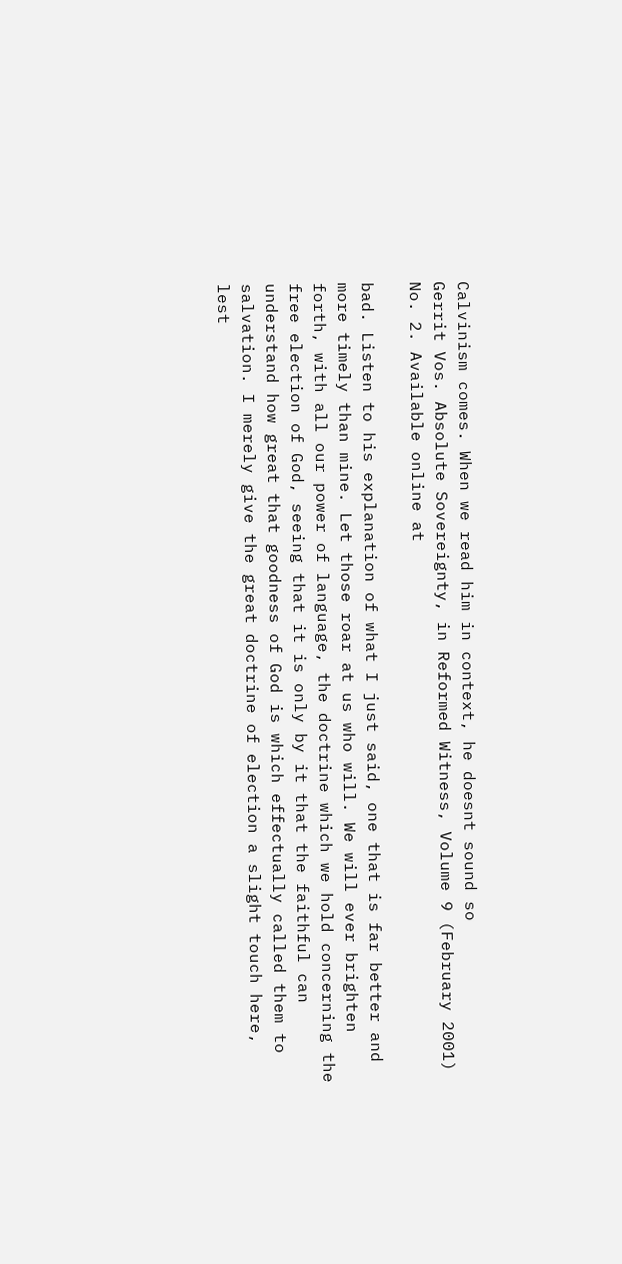Calvinism comes. When we read him in context, he doesnt sound so
Gerrit Vos. Absolute Sovereignty, in Reformed Witness, Volume 9 (February 2001) No. 2. Available online at

bad. Listen to his explanation of what I just said, one that is far better and more timely than mine. Let those roar at us who will. We will ever brighten forth, with all our power of language, the doctrine which we hold concerning the free election of God, seeing that it is only by it that the faithful can understand how great that goodness of God is which effectually called them to salvation. I merely give the great doctrine of election a slight touch here, lest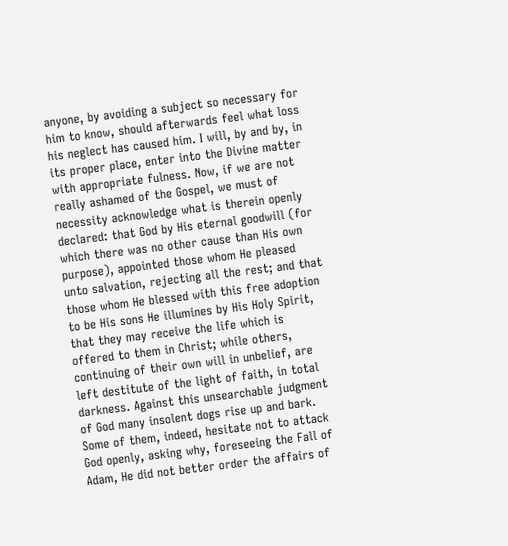anyone, by avoiding a subject so necessary for him to know, should afterwards feel what loss his neglect has caused him. I will, by and by, in its proper place, enter into the Divine matter with appropriate fulness. Now, if we are not really ashamed of the Gospel, we must of necessity acknowledge what is therein openly declared: that God by His eternal goodwill (for which there was no other cause than His own purpose), appointed those whom He pleased unto salvation, rejecting all the rest; and that those whom He blessed with this free adoption to be His sons He illumines by His Holy Spirit, that they may receive the life which is offered to them in Christ; while others, continuing of their own will in unbelief, are left destitute of the light of faith, in total darkness. Against this unsearchable judgment of God many insolent dogs rise up and bark. Some of them, indeed, hesitate not to attack God openly, asking why, foreseeing the Fall of Adam, He did not better order the affairs of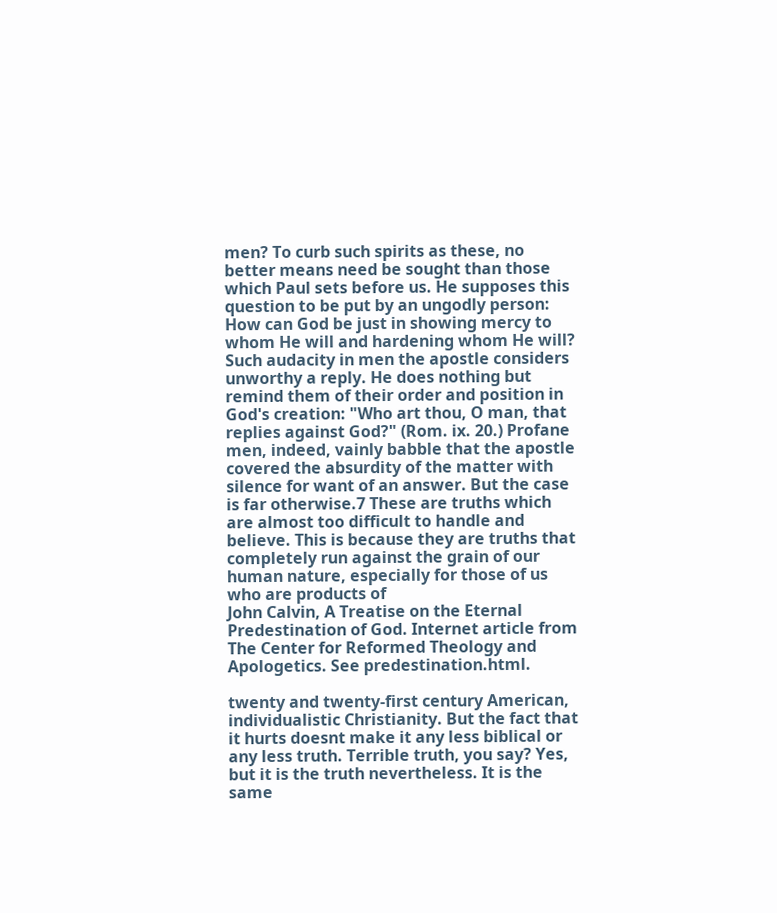men? To curb such spirits as these, no better means need be sought than those which Paul sets before us. He supposes this question to be put by an ungodly person: How can God be just in showing mercy to whom He will and hardening whom He will? Such audacity in men the apostle considers unworthy a reply. He does nothing but remind them of their order and position in God's creation: "Who art thou, O man, that replies against God?" (Rom. ix. 20.) Profane men, indeed, vainly babble that the apostle covered the absurdity of the matter with silence for want of an answer. But the case is far otherwise.7 These are truths which are almost too difficult to handle and believe. This is because they are truths that completely run against the grain of our human nature, especially for those of us who are products of
John Calvin, A Treatise on the Eternal Predestination of God. Internet article from The Center for Reformed Theology and Apologetics. See predestination.html.

twenty and twenty-first century American, individualistic Christianity. But the fact that it hurts doesnt make it any less biblical or any less truth. Terrible truth, you say? Yes, but it is the truth nevertheless. It is the same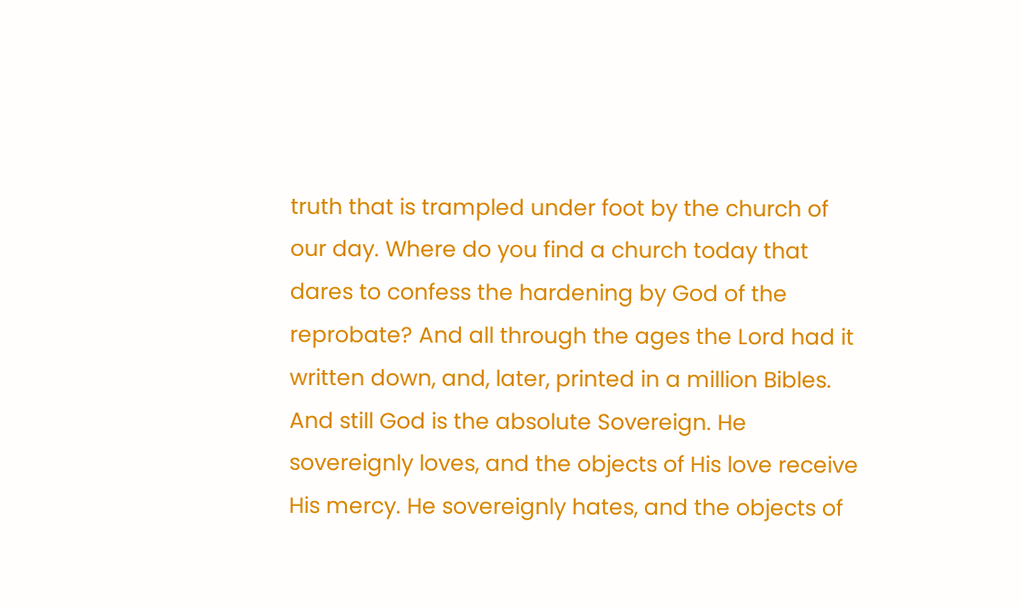truth that is trampled under foot by the church of our day. Where do you find a church today that dares to confess the hardening by God of the reprobate? And all through the ages the Lord had it written down, and, later, printed in a million Bibles. And still God is the absolute Sovereign. He sovereignly loves, and the objects of His love receive His mercy. He sovereignly hates, and the objects of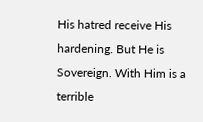His hatred receive His hardening. But He is Sovereign. With Him is a terrible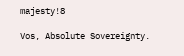majesty!8

Vos, Absolute Sovereignty.